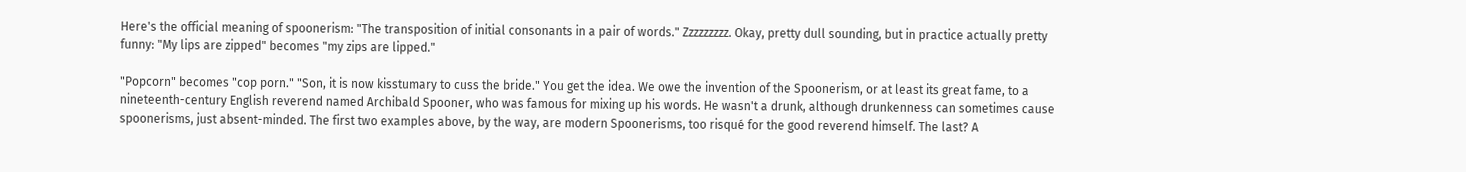Here's the official meaning of spoonerism: "The transposition of initial consonants in a pair of words." Zzzzzzzzz. Okay, pretty dull sounding, but in practice actually pretty funny: "My lips are zipped" becomes "my zips are lipped."

"Popcorn" becomes "cop porn." "Son, it is now kisstumary to cuss the bride." You get the idea. We owe the invention of the Spoonerism, or at least its great fame, to a nineteenth-century English reverend named Archibald Spooner, who was famous for mixing up his words. He wasn't a drunk, although drunkenness can sometimes cause spoonerisms, just absent-minded. The first two examples above, by the way, are modern Spoonerisms, too risqué for the good reverend himself. The last? A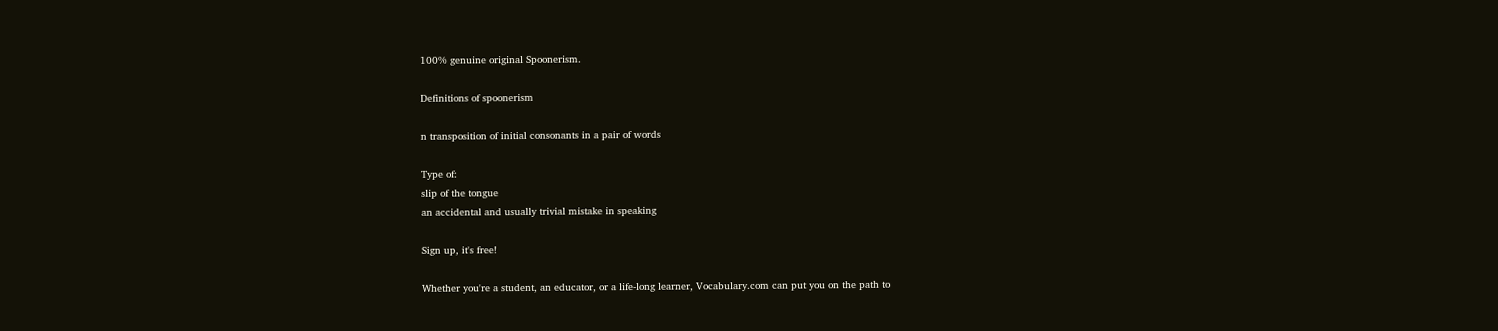100% genuine original Spoonerism.

Definitions of spoonerism

n transposition of initial consonants in a pair of words

Type of:
slip of the tongue
an accidental and usually trivial mistake in speaking

Sign up, it's free!

Whether you're a student, an educator, or a life-long learner, Vocabulary.com can put you on the path to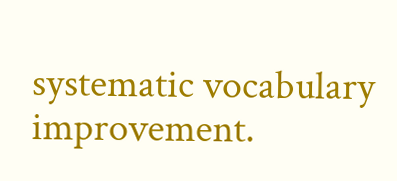systematic vocabulary improvement.